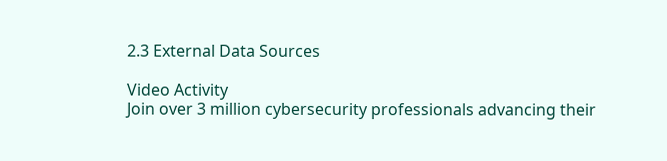2.3 External Data Sources

Video Activity
Join over 3 million cybersecurity professionals advancing their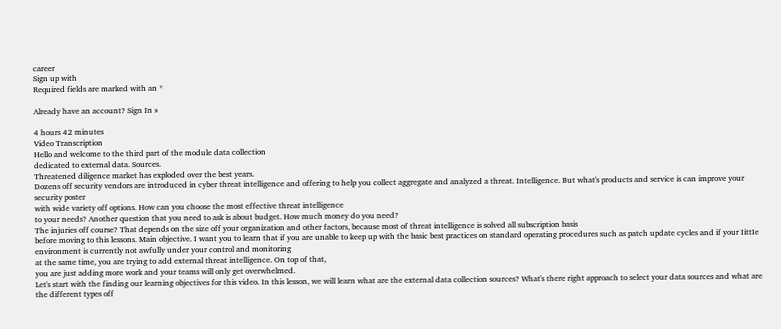career
Sign up with
Required fields are marked with an *

Already have an account? Sign In »

4 hours 42 minutes
Video Transcription
Hello and welcome to the third part of the module data collection
dedicated to external data. Sources.
Threatened diligence market has exploded over the best years.
Dozens off security vendors are introduced in cyber threat intelligence and offering to help you collect aggregate and analyzed a threat. Intelligence. But what's products and service is can improve your security poster
with wide variety off options. How can you choose the most effective threat intelligence
to your needs? Another question that you need to ask is about budget. How much money do you need?
The injuries off course? That depends on the size off your organization and other factors, because most of threat intelligence is solved all subscription basis
before moving to this lessons. Main objective. I want you to learn that if you are unable to keep up with the basic best practices on standard operating procedures such as patch update cycles and if your IittIe environment is currently not awfully under your control and monitoring
at the same time, you are trying to add external threat intelligence. On top of that,
you are just adding more work and your teams will only get overwhelmed.
Let's start with the finding our learning objectives for this video. In this lesson, we will learn what are the external data collection sources? What's there right approach to select your data sources and what are the different types off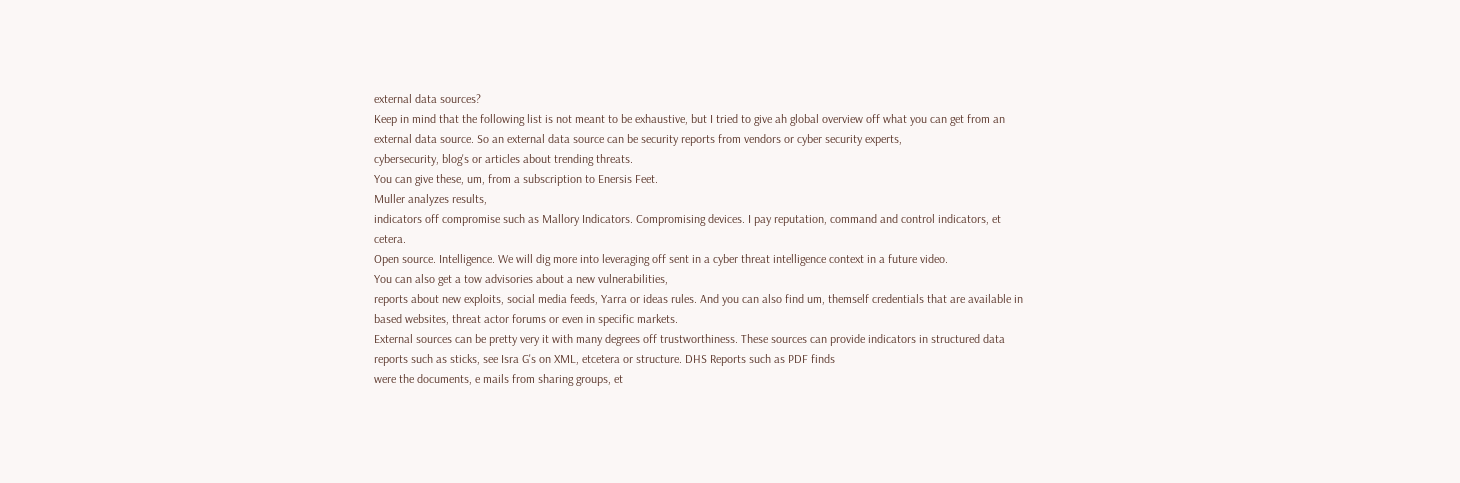external data sources?
Keep in mind that the following list is not meant to be exhaustive, but I tried to give ah global overview off what you can get from an external data source. So an external data source can be security reports from vendors or cyber security experts,
cybersecurity, blog's or articles about trending threats.
You can give these, um, from a subscription to Enersis Feet.
Muller analyzes results,
indicators off compromise such as Mallory Indicators. Compromising devices. I pay reputation, command and control indicators, et cetera.
Open source. Intelligence. We will dig more into leveraging off sent in a cyber threat intelligence context in a future video.
You can also get a tow advisories about a new vulnerabilities,
reports about new exploits, social media feeds, Yarra or ideas rules. And you can also find um, themself credentials that are available in based websites, threat actor forums or even in specific markets.
External sources can be pretty very it with many degrees off trustworthiness. These sources can provide indicators in structured data reports such as sticks, see Isra G's on XML, etcetera or structure. DHS Reports such as PDF finds
were the documents, e mails from sharing groups, et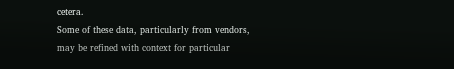cetera.
Some of these data, particularly from vendors, may be refined with context for particular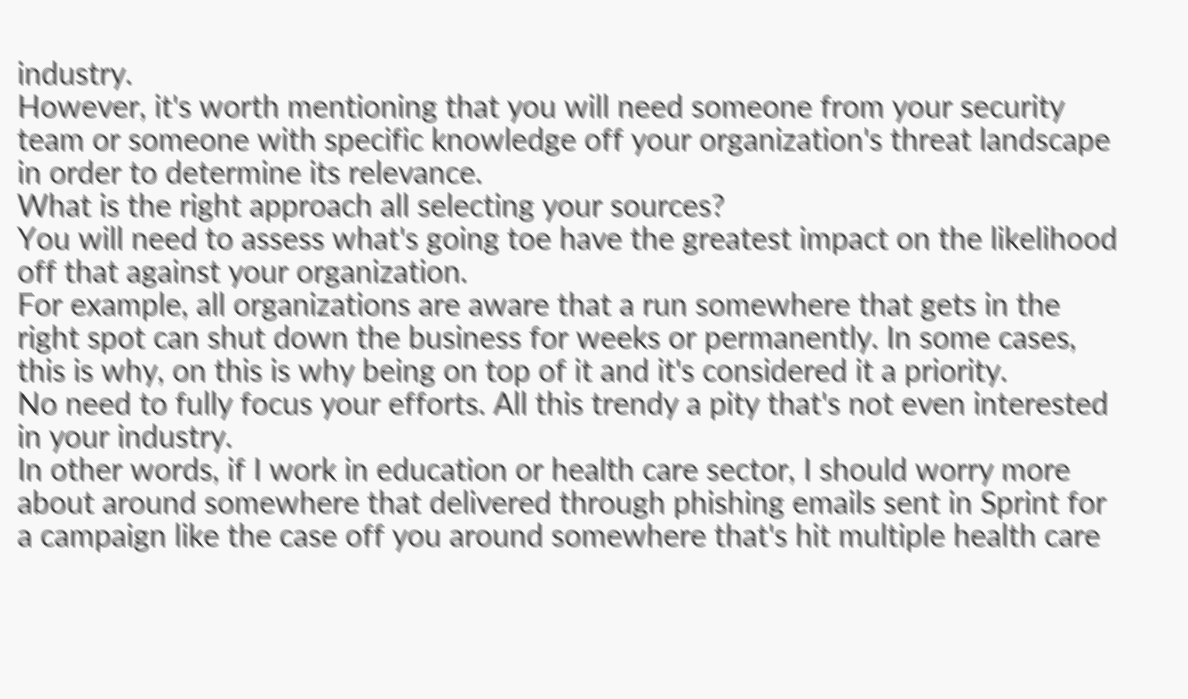industry.
However, it's worth mentioning that you will need someone from your security team or someone with specific knowledge off your organization's threat landscape in order to determine its relevance.
What is the right approach all selecting your sources?
You will need to assess what's going toe have the greatest impact on the likelihood off that against your organization.
For example, all organizations are aware that a run somewhere that gets in the right spot can shut down the business for weeks or permanently. In some cases, this is why, on this is why being on top of it and it's considered it a priority.
No need to fully focus your efforts. All this trendy a pity that's not even interested in your industry.
In other words, if I work in education or health care sector, I should worry more about around somewhere that delivered through phishing emails sent in Sprint for a campaign like the case off you around somewhere that's hit multiple health care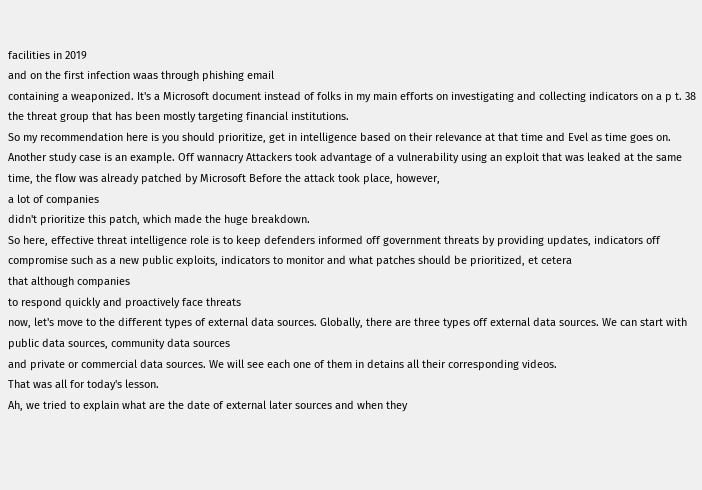facilities in 2019
and on the first infection waas through phishing email
containing a weaponized. It's a Microsoft document instead of folks in my main efforts on investigating and collecting indicators on a p t. 38 the threat group that has been mostly targeting financial institutions.
So my recommendation here is you should prioritize, get in intelligence based on their relevance at that time and Evel as time goes on.
Another study case is an example. Off wannacry Attackers took advantage of a vulnerability using an exploit that was leaked at the same time, the flow was already patched by Microsoft Before the attack took place, however,
a lot of companies
didn't prioritize this patch, which made the huge breakdown.
So here, effective threat intelligence role is to keep defenders informed off government threats by providing updates, indicators off compromise such as a new public exploits, indicators to monitor and what patches should be prioritized, et cetera
that although companies
to respond quickly and proactively face threats
now, let's move to the different types of external data sources. Globally, there are three types off external data sources. We can start with public data sources, community data sources
and private or commercial data sources. We will see each one of them in detains all their corresponding videos.
That was all for today's lesson.
Ah, we tried to explain what are the date of external later sources and when they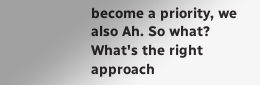become a priority, we also Ah. So what? What's the right approach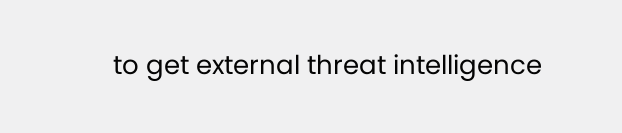to get external threat intelligence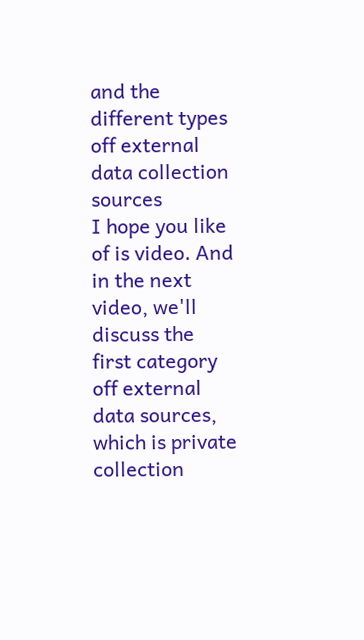and the different types off external data collection sources
I hope you like of is video. And in the next video, we'll discuss the first category off external data sources, which is private collection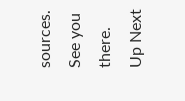sources. See you there.
Up Next